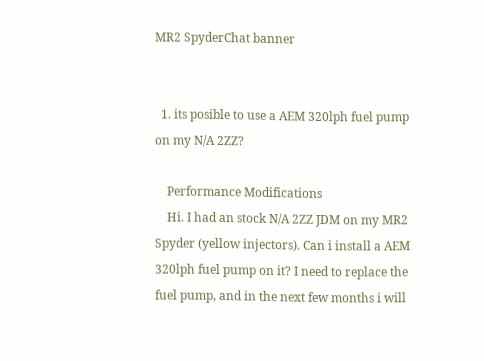MR2 SpyderChat banner


  1. its posible to use a AEM 320lph fuel pump on my N/A 2ZZ?

    Performance Modifications
    Hi. I had an stock N/A 2ZZ JDM on my MR2 Spyder (yellow injectors). Can i install a AEM 320lph fuel pump on it? I need to replace the fuel pump, and in the next few months i will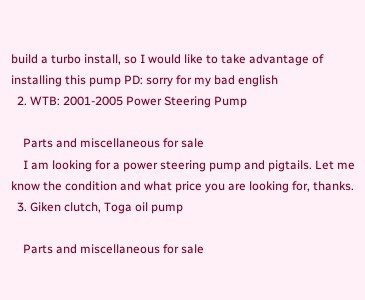build a turbo install, so I would like to take advantage of installing this pump PD: sorry for my bad english
  2. WTB: 2001-2005 Power Steering Pump

    Parts and miscellaneous for sale
    I am looking for a power steering pump and pigtails. Let me know the condition and what price you are looking for, thanks.
  3. Giken clutch, Toga oil pump

    Parts and miscellaneous for sale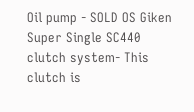Oil pump - SOLD OS Giken Super Single SC440 clutch system- This clutch is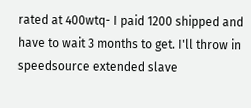rated at 400wtq- I paid 1200 shipped and have to wait 3 months to get. I'll throw in speedsource extended slave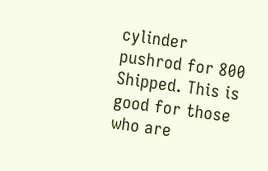cylinder pushrod for 800 Shipped. This is good for those who are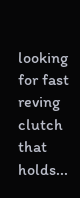looking for fast reving clutch that holds...